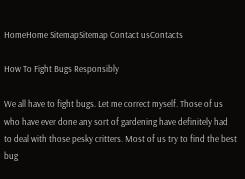HomeHome SitemapSitemap Contact usContacts

How To Fight Bugs Responsibly

We all have to fight bugs. Let me correct myself. Those of us who have ever done any sort of gardening have definitely had to deal with those pesky critters. Most of us try to find the best bug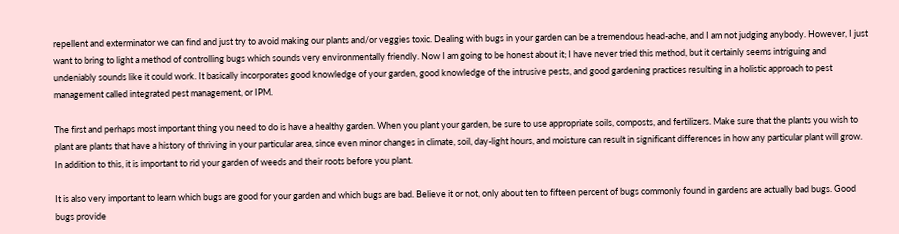repellent and exterminator we can find and just try to avoid making our plants and/or veggies toxic. Dealing with bugs in your garden can be a tremendous head-ache, and I am not judging anybody. However, I just want to bring to light a method of controlling bugs which sounds very environmentally friendly. Now I am going to be honest about it; I have never tried this method, but it certainly seems intriguing and undeniably sounds like it could work. It basically incorporates good knowledge of your garden, good knowledge of the intrusive pests, and good gardening practices resulting in a holistic approach to pest management called integrated pest management, or IPM.

The first and perhaps most important thing you need to do is have a healthy garden. When you plant your garden, be sure to use appropriate soils, composts, and fertilizers. Make sure that the plants you wish to plant are plants that have a history of thriving in your particular area, since even minor changes in climate, soil, day-light hours, and moisture can result in significant differences in how any particular plant will grow. In addition to this, it is important to rid your garden of weeds and their roots before you plant.

It is also very important to learn which bugs are good for your garden and which bugs are bad. Believe it or not, only about ten to fifteen percent of bugs commonly found in gardens are actually bad bugs. Good bugs provide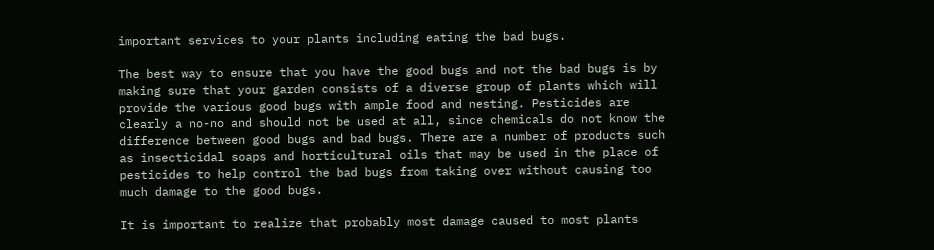important services to your plants including eating the bad bugs.

The best way to ensure that you have the good bugs and not the bad bugs is by making sure that your garden consists of a diverse group of plants which will provide the various good bugs with ample food and nesting. Pesticides are clearly a no-no and should not be used at all, since chemicals do not know the difference between good bugs and bad bugs. There are a number of products such as insecticidal soaps and horticultural oils that may be used in the place of pesticides to help control the bad bugs from taking over without causing too much damage to the good bugs.

It is important to realize that probably most damage caused to most plants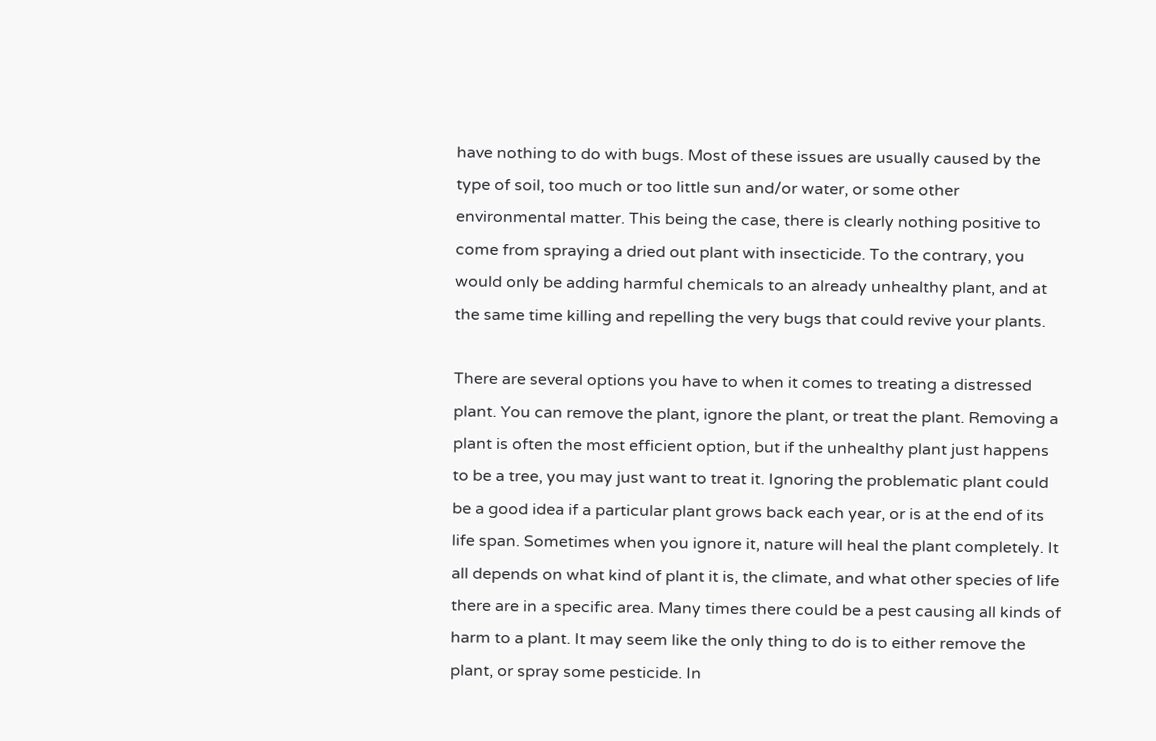have nothing to do with bugs. Most of these issues are usually caused by the type of soil, too much or too little sun and/or water, or some other environmental matter. This being the case, there is clearly nothing positive to come from spraying a dried out plant with insecticide. To the contrary, you would only be adding harmful chemicals to an already unhealthy plant, and at the same time killing and repelling the very bugs that could revive your plants.

There are several options you have to when it comes to treating a distressed plant. You can remove the plant, ignore the plant, or treat the plant. Removing a plant is often the most efficient option, but if the unhealthy plant just happens to be a tree, you may just want to treat it. Ignoring the problematic plant could be a good idea if a particular plant grows back each year, or is at the end of its life span. Sometimes when you ignore it, nature will heal the plant completely. It all depends on what kind of plant it is, the climate, and what other species of life there are in a specific area. Many times there could be a pest causing all kinds of harm to a plant. It may seem like the only thing to do is to either remove the plant, or spray some pesticide. In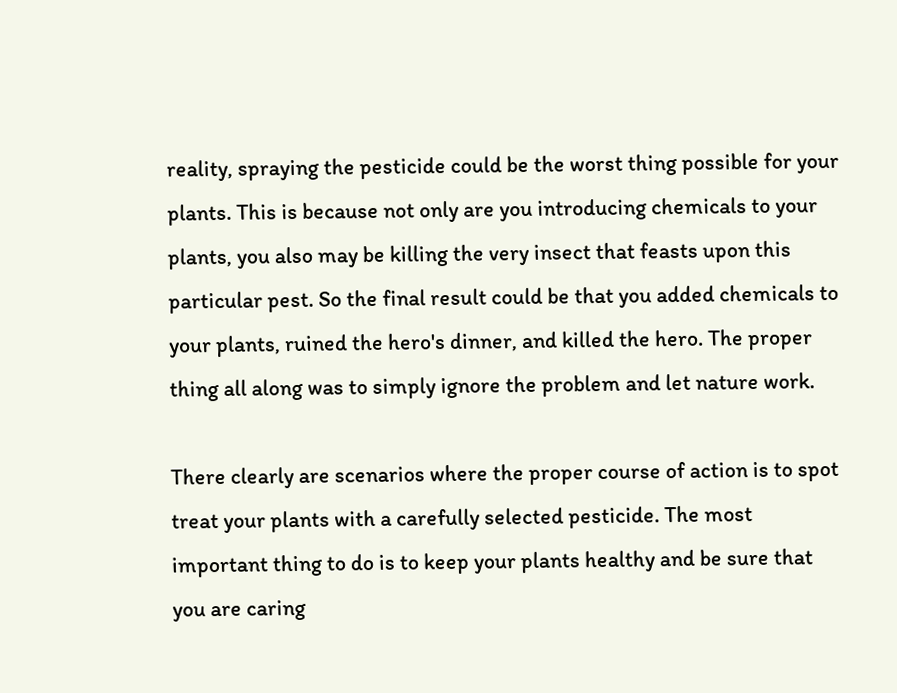reality, spraying the pesticide could be the worst thing possible for your plants. This is because not only are you introducing chemicals to your plants, you also may be killing the very insect that feasts upon this particular pest. So the final result could be that you added chemicals to your plants, ruined the hero's dinner, and killed the hero. The proper thing all along was to simply ignore the problem and let nature work.

There clearly are scenarios where the proper course of action is to spot treat your plants with a carefully selected pesticide. The most important thing to do is to keep your plants healthy and be sure that you are caring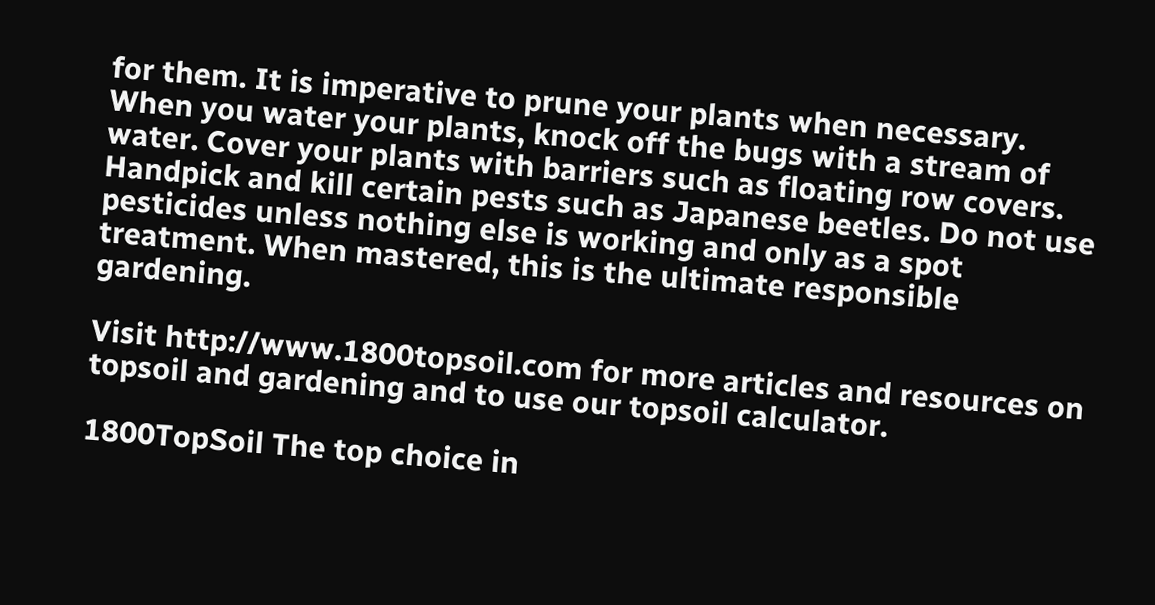for them. It is imperative to prune your plants when necessary. When you water your plants, knock off the bugs with a stream of water. Cover your plants with barriers such as floating row covers. Handpick and kill certain pests such as Japanese beetles. Do not use pesticides unless nothing else is working and only as a spot treatment. When mastered, this is the ultimate responsible gardening.

Visit http://www.1800topsoil.com for more articles and resources on topsoil and gardening and to use our topsoil calculator.

1800TopSoil The top choice in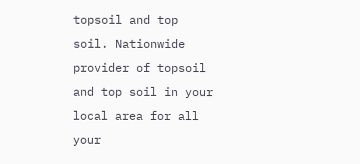topsoil and top soil. Nationwide provider of topsoil and top soil in your local area for all your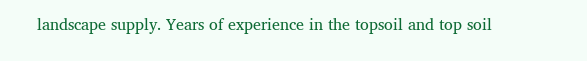landscape supply. Years of experience in the topsoil and top soil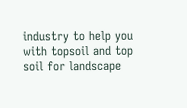industry to help you with topsoil and top soil for landscape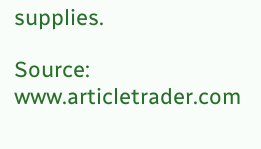supplies.

Source: www.articletrader.com